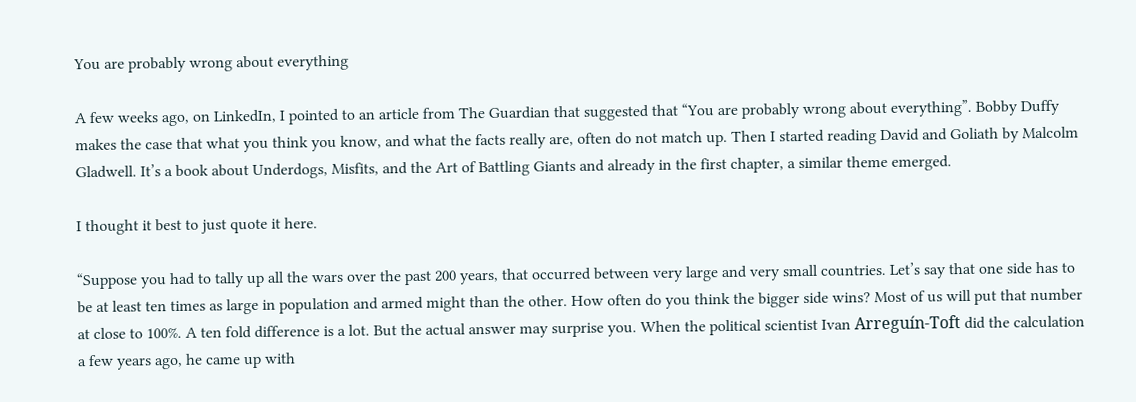You are probably wrong about everything

A few weeks ago, on LinkedIn, I pointed to an article from The Guardian that suggested that “You are probably wrong about everything”. Bobby Duffy makes the case that what you think you know, and what the facts really are, often do not match up. Then I started reading David and Goliath by Malcolm Gladwell. It’s a book about Underdogs, Misfits, and the Art of Battling Giants and already in the first chapter, a similar theme emerged.

I thought it best to just quote it here.

“Suppose you had to tally up all the wars over the past 200 years, that occurred between very large and very small countries. Let’s say that one side has to be at least ten times as large in population and armed might than the other. How often do you think the bigger side wins? Most of us will put that number at close to 100%. A ten fold difference is a lot. But the actual answer may surprise you. When the political scientist Ivan Arreguín-Toft did the calculation a few years ago, he came up with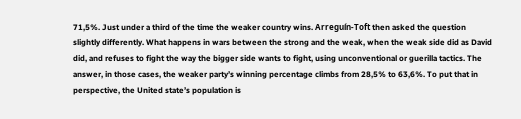71,5%. Just under a third of the time the weaker country wins. Arreguín-Toft then asked the question slightly differently. What happens in wars between the strong and the weak, when the weak side did as David did, and refuses to fight the way the bigger side wants to fight, using unconventional or guerilla tactics. The answer, in those cases, the weaker party’s winning percentage climbs from 28,5% to 63,6%. To put that in perspective, the United state’s population is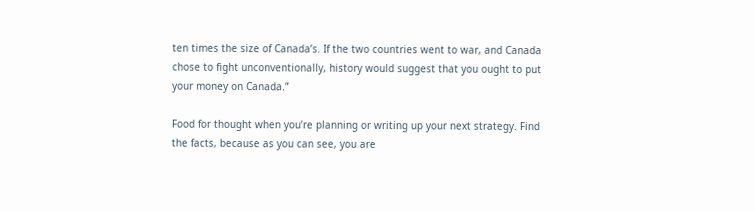ten times the size of Canada’s. If the two countries went to war, and Canada chose to fight unconventionally, history would suggest that you ought to put your money on Canada.”

Food for thought when you’re planning or writing up your next strategy. Find the facts, because as you can see, you are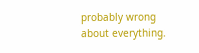probably wrong about everything.